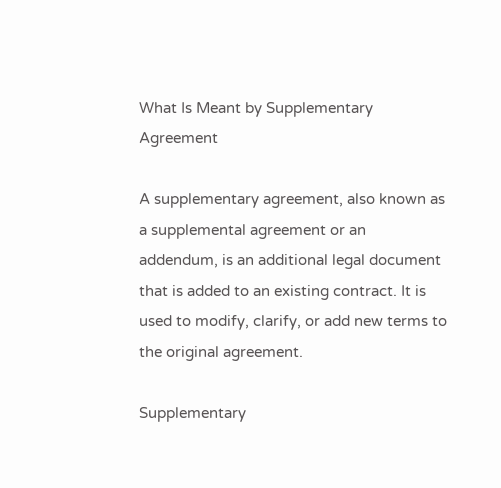What Is Meant by Supplementary Agreement

A supplementary agreement, also known as a supplemental agreement or an addendum, is an additional legal document that is added to an existing contract. It is used to modify, clarify, or add new terms to the original agreement.

Supplementary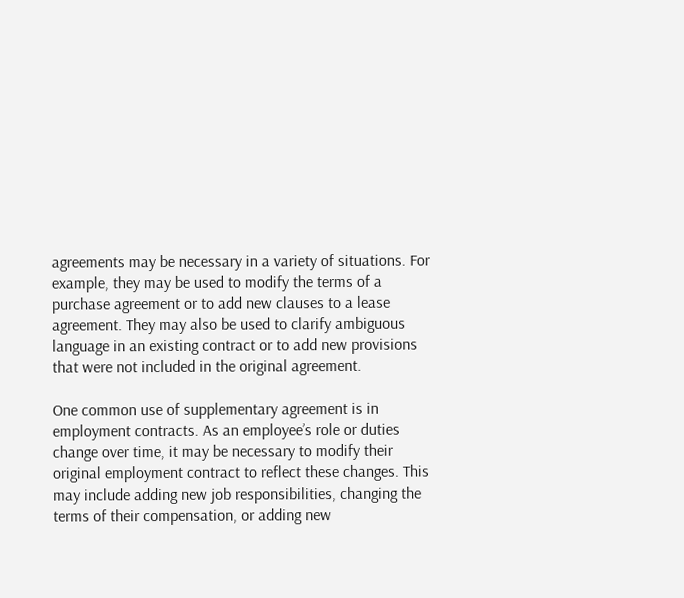agreements may be necessary in a variety of situations. For example, they may be used to modify the terms of a purchase agreement or to add new clauses to a lease agreement. They may also be used to clarify ambiguous language in an existing contract or to add new provisions that were not included in the original agreement.

One common use of supplementary agreement is in employment contracts. As an employee’s role or duties change over time, it may be necessary to modify their original employment contract to reflect these changes. This may include adding new job responsibilities, changing the terms of their compensation, or adding new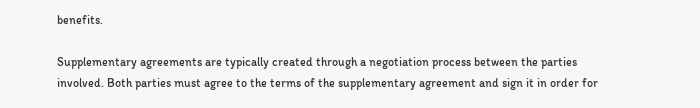benefits.

Supplementary agreements are typically created through a negotiation process between the parties involved. Both parties must agree to the terms of the supplementary agreement and sign it in order for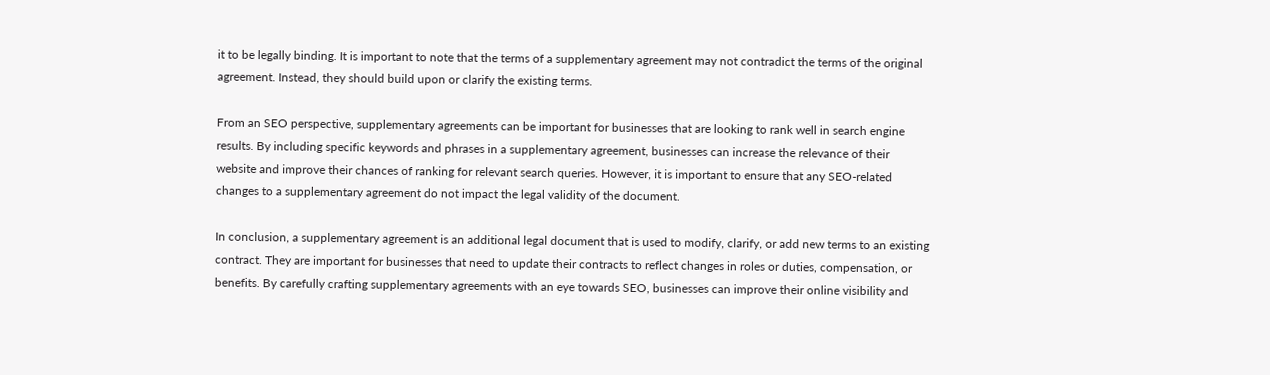it to be legally binding. It is important to note that the terms of a supplementary agreement may not contradict the terms of the original agreement. Instead, they should build upon or clarify the existing terms.

From an SEO perspective, supplementary agreements can be important for businesses that are looking to rank well in search engine results. By including specific keywords and phrases in a supplementary agreement, businesses can increase the relevance of their website and improve their chances of ranking for relevant search queries. However, it is important to ensure that any SEO-related changes to a supplementary agreement do not impact the legal validity of the document.

In conclusion, a supplementary agreement is an additional legal document that is used to modify, clarify, or add new terms to an existing contract. They are important for businesses that need to update their contracts to reflect changes in roles or duties, compensation, or benefits. By carefully crafting supplementary agreements with an eye towards SEO, businesses can improve their online visibility and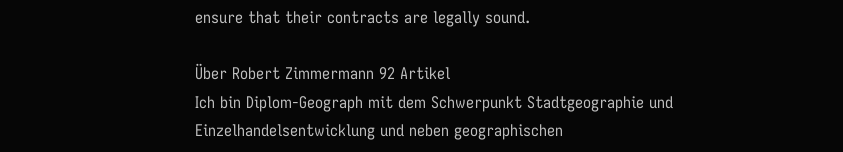ensure that their contracts are legally sound.

Über Robert Zimmermann 92 Artikel
Ich bin Diplom-Geograph mit dem Schwerpunkt Stadtgeographie und Einzelhandelsentwicklung und neben geographischen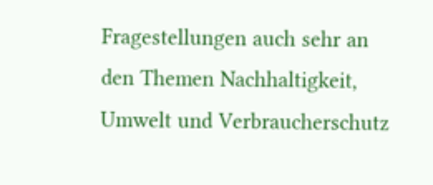Fragestellungen auch sehr an den Themen Nachhaltigkeit, Umwelt und Verbraucherschutz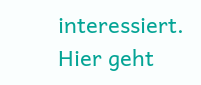interessiert. Hier geht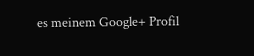es meinem Google+ Profil